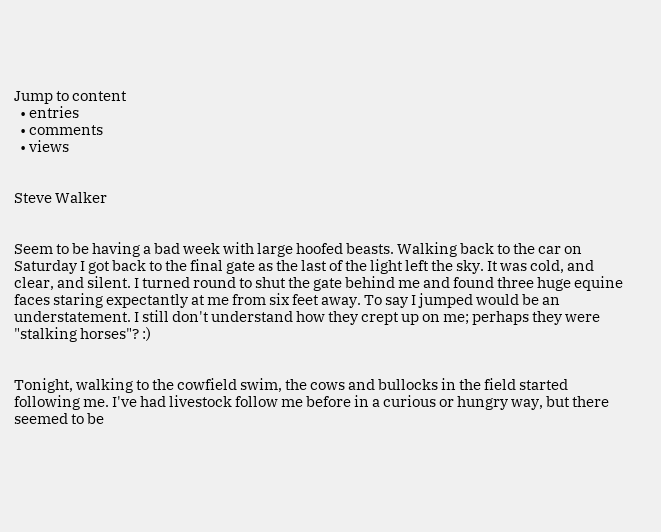Jump to content
  • entries
  • comments
  • views


Steve Walker


Seem to be having a bad week with large hoofed beasts. Walking back to the car on Saturday I got back to the final gate as the last of the light left the sky. It was cold, and clear, and silent. I turned round to shut the gate behind me and found three huge equine faces staring expectantly at me from six feet away. To say I jumped would be an understatement. I still don't understand how they crept up on me; perhaps they were "stalking horses"? :)


Tonight, walking to the cowfield swim, the cows and bullocks in the field started following me. I've had livestock follow me before in a curious or hungry way, but there seemed to be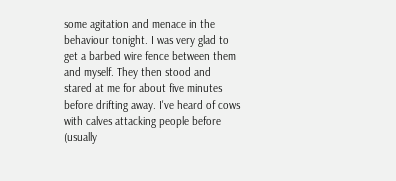some agitation and menace in the behaviour tonight. I was very glad to get a barbed wire fence between them and myself. They then stood and stared at me for about five minutes before drifting away. I've heard of cows with calves attacking people before (usually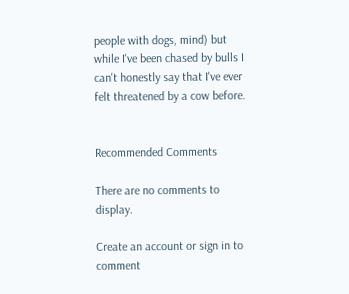people with dogs, mind) but while I've been chased by bulls I can't honestly say that I've ever felt threatened by a cow before.


Recommended Comments

There are no comments to display.

Create an account or sign in to comment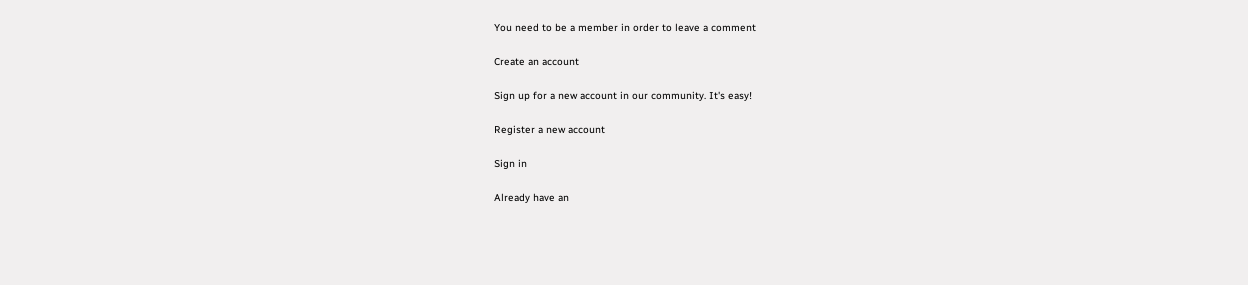You need to be a member in order to leave a comment

Create an account

Sign up for a new account in our community. It's easy!

Register a new account

Sign in

Already have an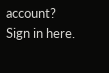account? Sign in here.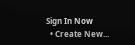Sign In Now
  • Create New...